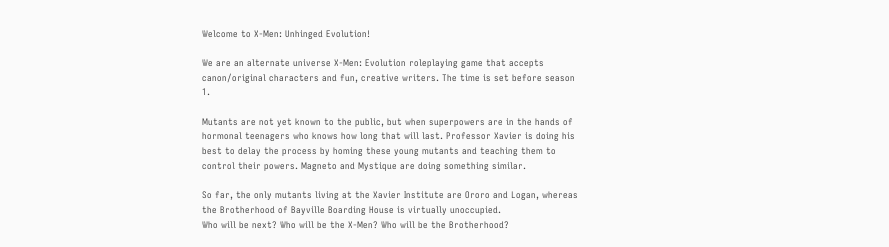Welcome to X-Men: Unhinged Evolution!

We are an alternate universe X-Men: Evolution roleplaying game that accepts canon/original characters and fun, creative writers. The time is set before season 1.

Mutants are not yet known to the public, but when superpowers are in the hands of hormonal teenagers who knows how long that will last. Professor Xavier is doing his best to delay the process by homing these young mutants and teaching them to control their powers. Magneto and Mystique are doing something similar.

So far, the only mutants living at the Xavier Institute are Ororo and Logan, whereas the Brotherhood of Bayville Boarding House is virtually unoccupied.
Who will be next? Who will be the X-Men? Who will be the Brotherhood?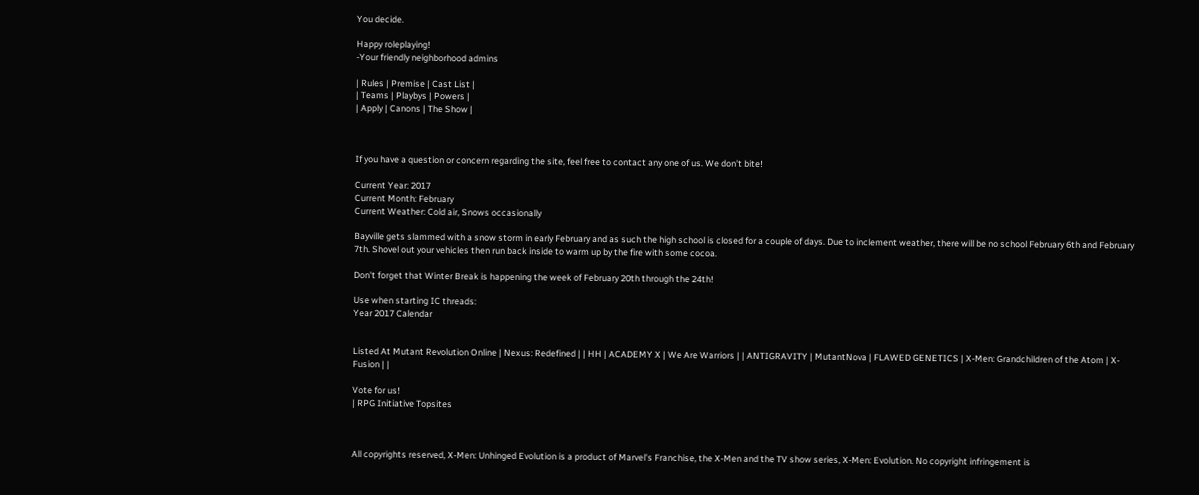You decide.

Happy roleplaying!
-Your friendly neighborhood admins

| Rules | Premise | Cast List |
| Teams | Playbys | Powers |
| Apply | Canons | The Show |



If you have a question or concern regarding the site, feel free to contact any one of us. We don't bite!

Current Year: 2017
Current Month: February
Current Weather: Cold air, Snows occasionally

Bayville gets slammed with a snow storm in early February and as such the high school is closed for a couple of days. Due to inclement weather, there will be no school February 6th and February 7th. Shovel out your vehicles then run back inside to warm up by the fire with some cocoa.

Don't forget that Winter Break is happening the week of February 20th through the 24th!

Use when starting IC threads:
Year 2017 Calendar


Listed At Mutant Revolution Online | Nexus: Redefined | | HH | ACADEMY X | We Are Warriors | | ANTIGRAVITY | MutantNova | FLAWED GENETICS | X-Men: Grandchildren of the Atom | X-Fusion | |

Vote for us!
| RPG Initiative Topsites



All copyrights reserved, X-Men: Unhinged Evolution is a product of Marvel's Franchise, the X-Men and the TV show series, X-Men: Evolution. No copyright infringement is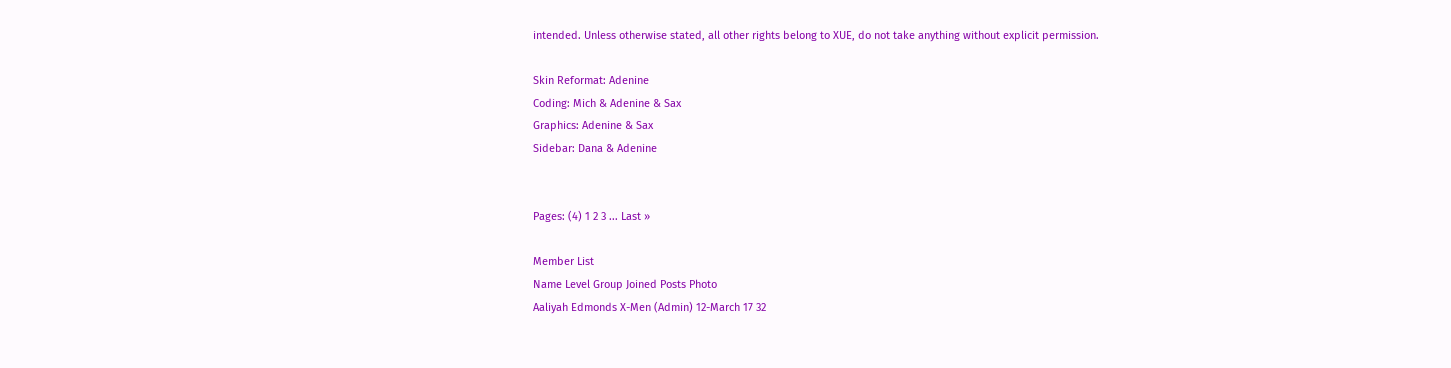intended. Unless otherwise stated, all other rights belong to XUE, do not take anything without explicit permission.

Skin Reformat: Adenine
Coding: Mich & Adenine & Sax
Graphics: Adenine & Sax
Sidebar: Dana & Adenine


Pages: (4) 1 2 3 ... Last »

Member List
Name Level Group Joined Posts Photo
Aaliyah Edmonds X-Men (Admin) 12-March 17 32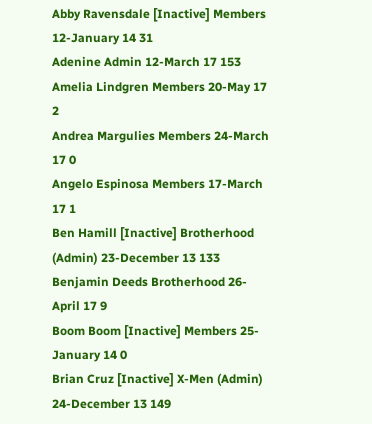Abby Ravensdale [Inactive] Members 12-January 14 31
Adenine Admin 12-March 17 153
Amelia Lindgren Members 20-May 17 2
Andrea Margulies Members 24-March 17 0
Angelo Espinosa Members 17-March 17 1
Ben Hamill [Inactive] Brotherhood (Admin) 23-December 13 133
Benjamin Deeds Brotherhood 26-April 17 9
Boom Boom [Inactive] Members 25-January 14 0
Brian Cruz [Inactive] X-Men (Admin) 24-December 13 149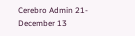Cerebro Admin 21-December 13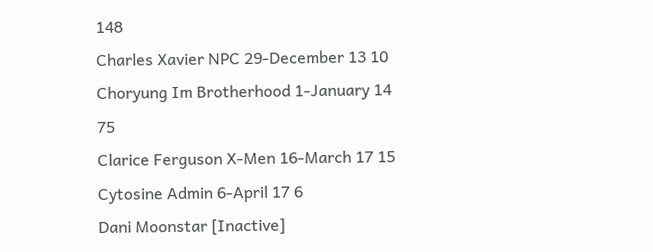148
Charles Xavier NPC 29-December 13 10
Choryung Im Brotherhood 1-January 14 75
Clarice Ferguson X-Men 16-March 17 15
Cytosine Admin 6-April 17 6
Dani Moonstar [Inactive]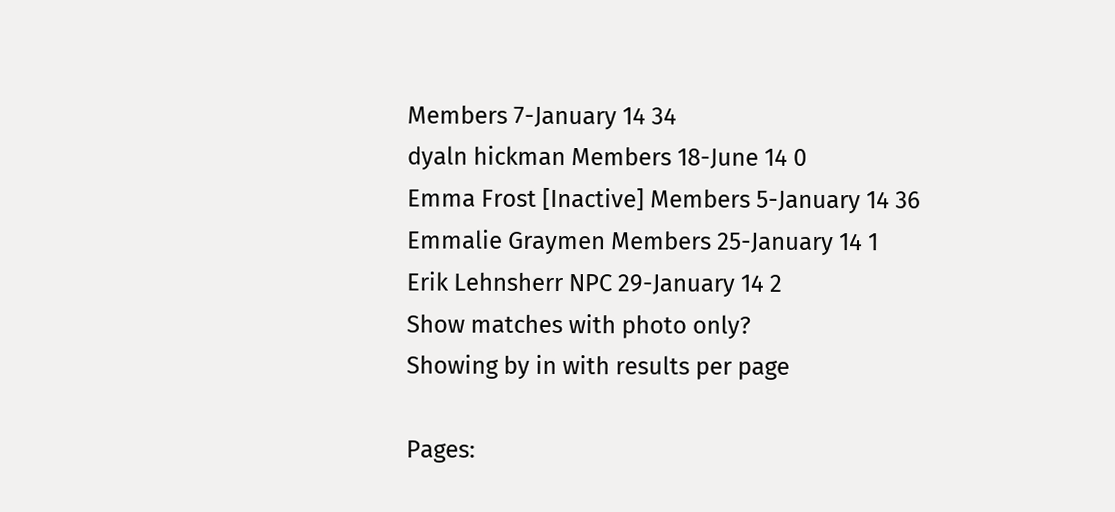Members 7-January 14 34
dyaln hickman Members 18-June 14 0
Emma Frost [Inactive] Members 5-January 14 36
Emmalie Graymen Members 25-January 14 1
Erik Lehnsherr NPC 29-January 14 2
Show matches with photo only?
Showing by in with results per page

Pages: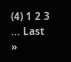(4) 1 2 3 ... Last »